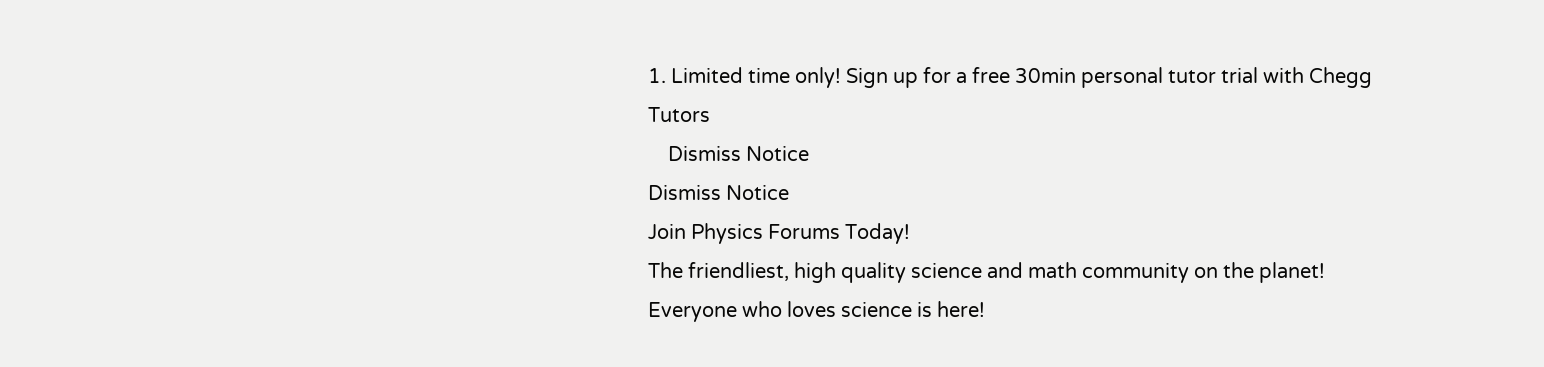1. Limited time only! Sign up for a free 30min personal tutor trial with Chegg Tutors
    Dismiss Notice
Dismiss Notice
Join Physics Forums Today!
The friendliest, high quality science and math community on the planet! Everyone who loves science is here!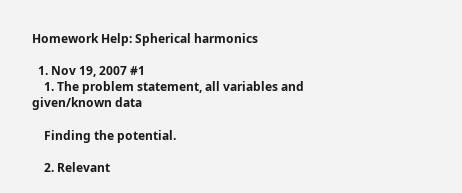Homework Help: Spherical harmonics

  1. Nov 19, 2007 #1
    1. The problem statement, all variables and given/known data

    Finding the potential.

    2. Relevant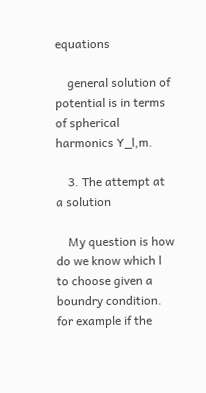equations

    general solution of potential is in terms of spherical harmonics Y_l,m.

    3. The attempt at a solution

    My question is how do we know which l to choose given a boundry condition. for example if the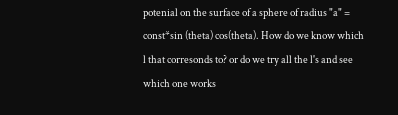potenial on the surface of a sphere of radius "a" = const*sin (theta) cos(theta). How do we know which l that corresonds to? or do we try all the l's and see which one works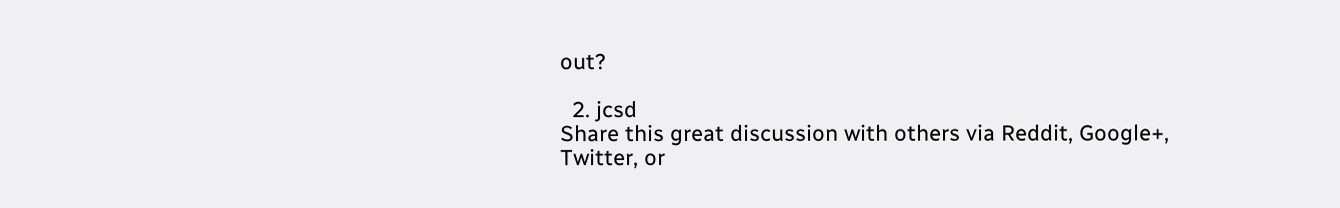out?

  2. jcsd
Share this great discussion with others via Reddit, Google+, Twitter, or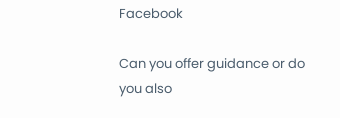Facebook

Can you offer guidance or do you also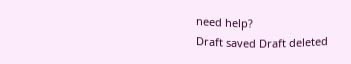need help?
Draft saved Draft deleted